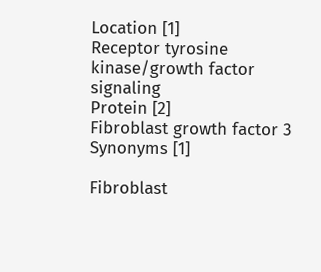Location [1]
Receptor tyrosine kinase/growth factor signaling
Protein [2]
Fibroblast growth factor 3
Synonyms [1]

Fibroblast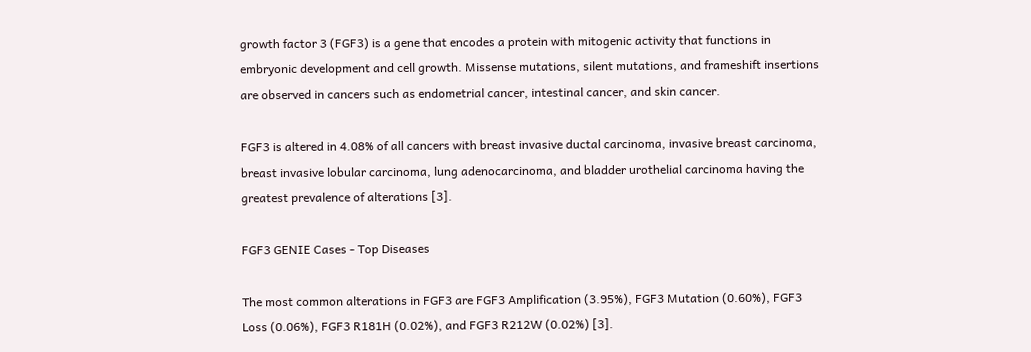growth factor 3 (FGF3) is a gene that encodes a protein with mitogenic activity that functions in embryonic development and cell growth. Missense mutations, silent mutations, and frameshift insertions are observed in cancers such as endometrial cancer, intestinal cancer, and skin cancer.

FGF3 is altered in 4.08% of all cancers with breast invasive ductal carcinoma, invasive breast carcinoma, breast invasive lobular carcinoma, lung adenocarcinoma, and bladder urothelial carcinoma having the greatest prevalence of alterations [3].

FGF3 GENIE Cases - Top Diseases

The most common alterations in FGF3 are FGF3 Amplification (3.95%), FGF3 Mutation (0.60%), FGF3 Loss (0.06%), FGF3 R181H (0.02%), and FGF3 R212W (0.02%) [3].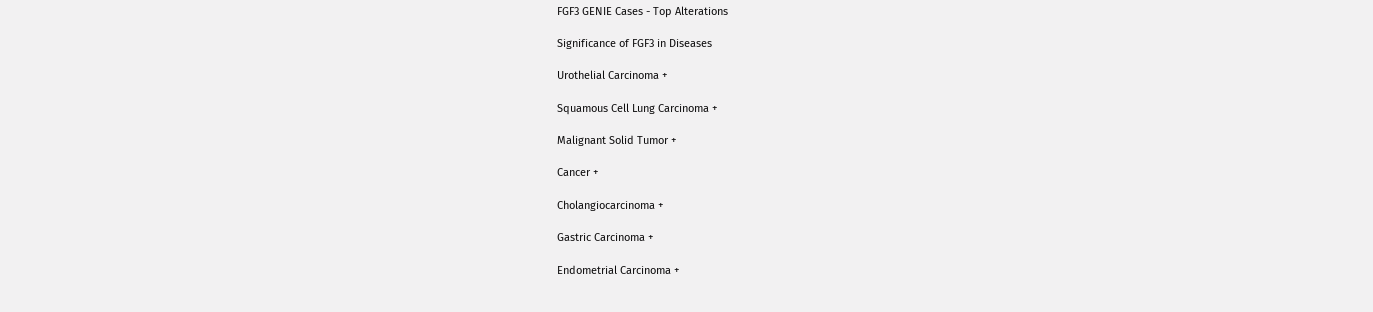FGF3 GENIE Cases - Top Alterations

Significance of FGF3 in Diseases

Urothelial Carcinoma +

Squamous Cell Lung Carcinoma +

Malignant Solid Tumor +

Cancer +

Cholangiocarcinoma +

Gastric Carcinoma +

Endometrial Carcinoma +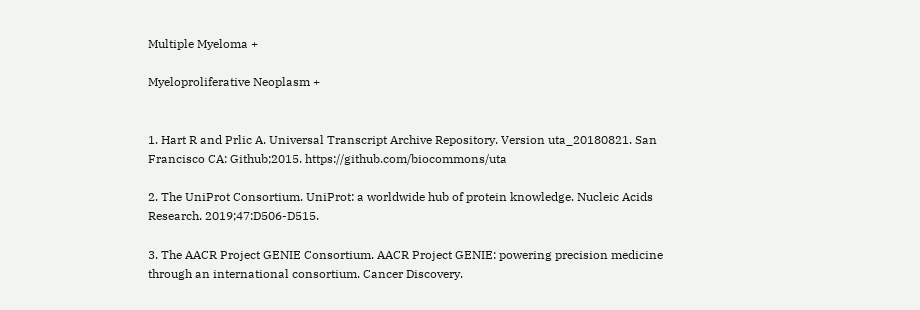Multiple Myeloma +

Myeloproliferative Neoplasm +


1. Hart R and Prlic A. Universal Transcript Archive Repository. Version uta_20180821. San Francisco CA: Github;2015. https://github.com/biocommons/uta

2. The UniProt Consortium. UniProt: a worldwide hub of protein knowledge. Nucleic Acids Research. 2019;47:D506-D515.

3. The AACR Project GENIE Consortium. AACR Project GENIE: powering precision medicine through an international consortium. Cancer Discovery.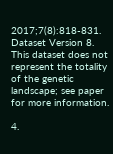2017;7(8):818-831. Dataset Version 8. This dataset does not represent the totality of the genetic landscape; see paper for more information.

4.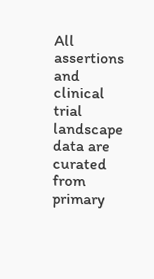All assertions and clinical trial landscape data are curated from primary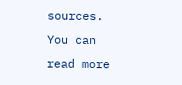sources. You can read more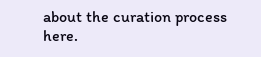about the curation process here.